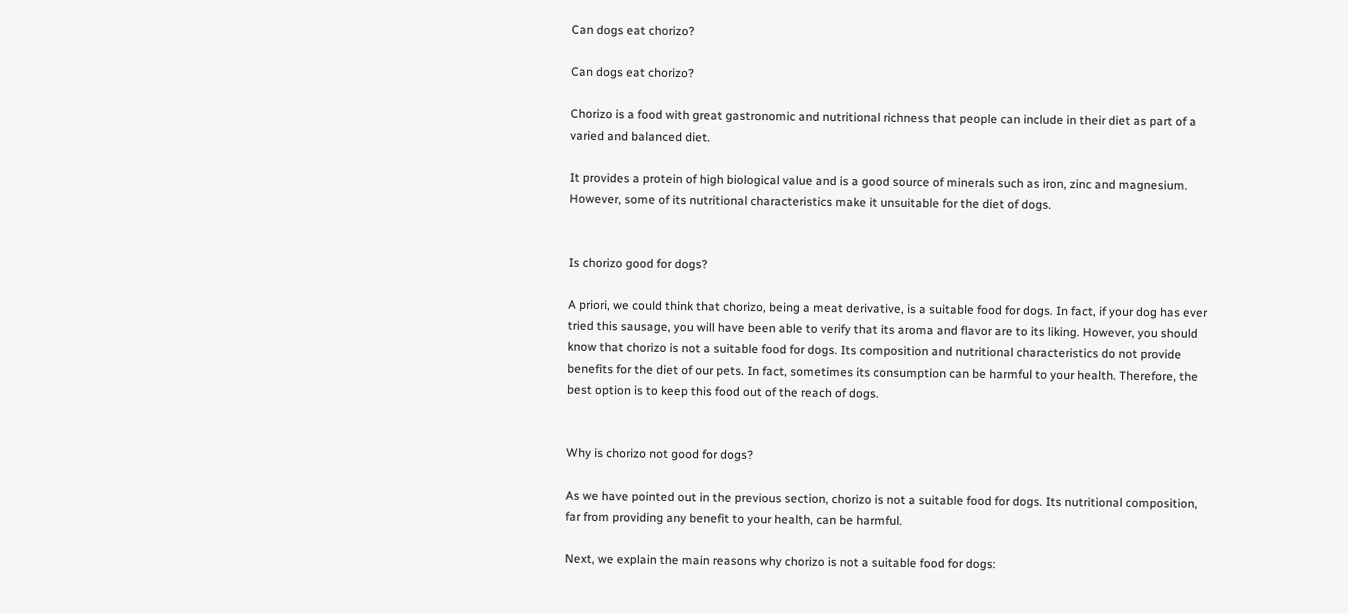Can dogs eat chorizo?

Can dogs eat chorizo?

Chorizo is a food with great gastronomic and nutritional richness that people can include in their diet as part of a varied and balanced diet.

It provides a protein of high biological value and is a good source of minerals such as iron, zinc and magnesium. However, some of its nutritional characteristics make it unsuitable for the diet of dogs.


Is chorizo good for dogs?

A priori, we could think that chorizo, being a meat derivative, is a suitable food for dogs. In fact, if your dog has ever tried this sausage, you will have been able to verify that its aroma and flavor are to its liking. However, you should know that chorizo is not a suitable food for dogs. Its composition and nutritional characteristics do not provide benefits for the diet of our pets. In fact, sometimes its consumption can be harmful to your health. Therefore, the best option is to keep this food out of the reach of dogs.


Why is chorizo not good for dogs?

As we have pointed out in the previous section, chorizo is not a suitable food for dogs. Its nutritional composition, far from providing any benefit to your health, can be harmful.

Next, we explain the main reasons why chorizo is not a suitable food for dogs: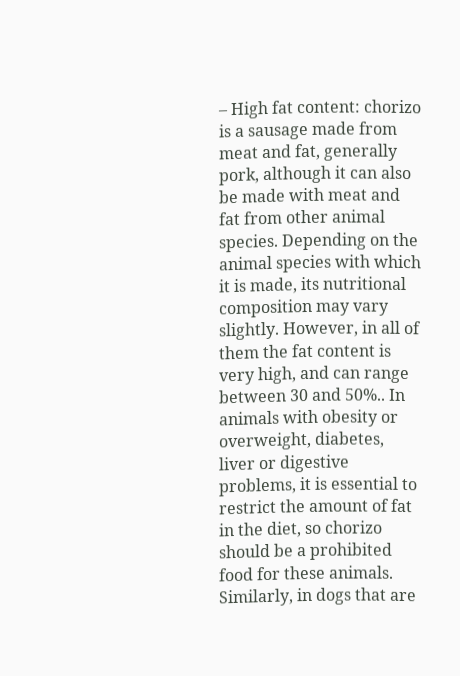– High fat content: chorizo is a sausage made from meat and fat, generally pork, although it can also be made with meat and fat from other animal species. Depending on the animal species with which it is made, its nutritional composition may vary slightly. However, in all of them the fat content is very high, and can range between 30 and 50%.. In animals with obesity or overweight, diabetes, liver or digestive problems, it is essential to restrict the amount of fat in the diet, so chorizo should be a prohibited food for these animals. Similarly, in dogs that are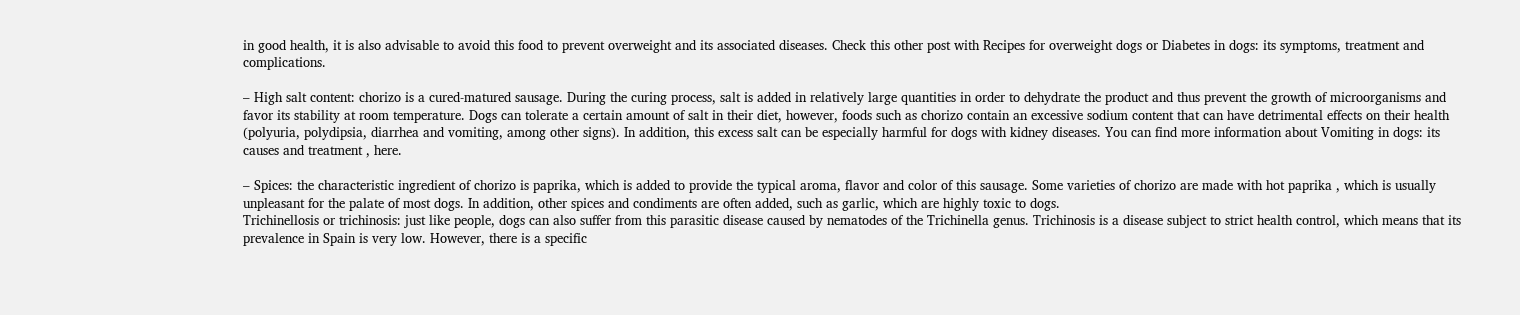in good health, it is also advisable to avoid this food to prevent overweight and its associated diseases. Check this other post with Recipes for overweight dogs or Diabetes in dogs: its symptoms, treatment and complications.

– High salt content: chorizo is a cured-matured sausage. During the curing process, salt is added in relatively large quantities in order to dehydrate the product and thus prevent the growth of microorganisms and favor its stability at room temperature. Dogs can tolerate a certain amount of salt in their diet, however, foods such as chorizo contain an excessive sodium content that can have detrimental effects on their health (polyuria, polydipsia, diarrhea and vomiting, among other signs). In addition, this excess salt can be especially harmful for dogs with kidney diseases. You can find more information about Vomiting in dogs: its causes and treatment , here.

– Spices: the characteristic ingredient of chorizo is paprika, which is added to provide the typical aroma, flavor and color of this sausage. Some varieties of chorizo are made with hot paprika , which is usually unpleasant for the palate of most dogs. In addition, other spices and condiments are often added, such as garlic, which are highly toxic to dogs.
Trichinellosis or trichinosis: just like people, dogs can also suffer from this parasitic disease caused by nematodes of the Trichinella genus. Trichinosis is a disease subject to strict health control, which means that its prevalence in Spain is very low. However, there is a specific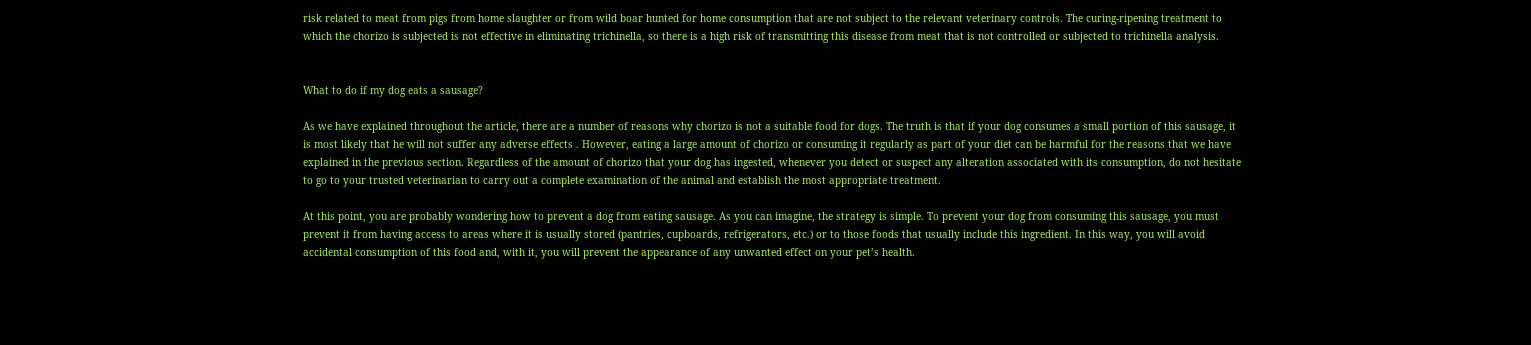risk related to meat from pigs from home slaughter or from wild boar hunted for home consumption that are not subject to the relevant veterinary controls. The curing-ripening treatment to which the chorizo is subjected is not effective in eliminating trichinella, so there is a high risk of transmitting this disease from meat that is not controlled or subjected to trichinella analysis.


What to do if my dog eats a sausage?

As we have explained throughout the article, there are a number of reasons why chorizo is not a suitable food for dogs. The truth is that if your dog consumes a small portion of this sausage, it is most likely that he will not suffer any adverse effects . However, eating a large amount of chorizo or consuming it regularly as part of your diet can be harmful for the reasons that we have explained in the previous section. Regardless of the amount of chorizo that your dog has ingested, whenever you detect or suspect any alteration associated with its consumption, do not hesitate to go to your trusted veterinarian to carry out a complete examination of the animal and establish the most appropriate treatment.

At this point, you are probably wondering how to prevent a dog from eating sausage. As you can imagine, the strategy is simple. To prevent your dog from consuming this sausage, you must prevent it from having access to areas where it is usually stored (pantries, cupboards, refrigerators, etc.) or to those foods that usually include this ingredient. In this way, you will avoid accidental consumption of this food and, with it, you will prevent the appearance of any unwanted effect on your pet’s health.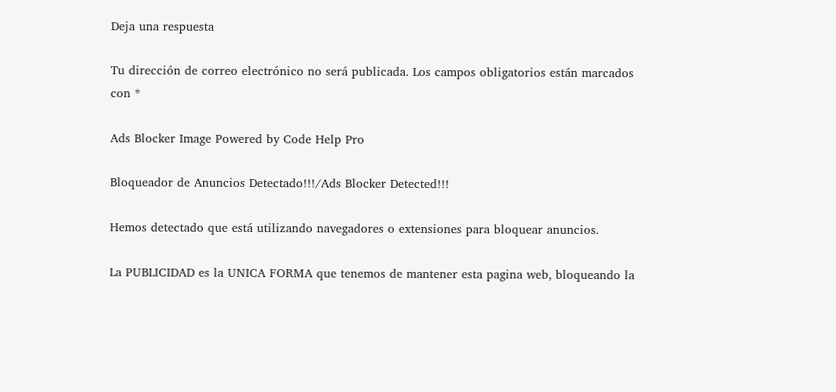Deja una respuesta

Tu dirección de correo electrónico no será publicada. Los campos obligatorios están marcados con *

Ads Blocker Image Powered by Code Help Pro

Bloqueador de Anuncios Detectado!!!/Ads Blocker Detected!!!

Hemos detectado que está utilizando navegadores o extensiones para bloquear anuncios.

La PUBLICIDAD es la UNICA FORMA que tenemos de mantener esta pagina web, bloqueando la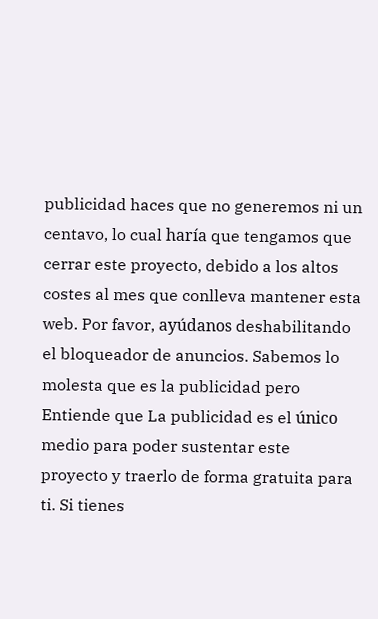publicidad haces que no generemos ni un centavo, lo cual haría que tengamos que cerrar este proyecto, debido a los altos costes al mes que conlleva mantener esta web. Por favor, ayúdanos deshabilitando el bloqueador de anuncios. Sabemos lo molesta que es la publicidad pero Entiende que La publicidad es el único medio para poder sustentar este proyecto y traerlo de forma gratuita para ti. Si tienes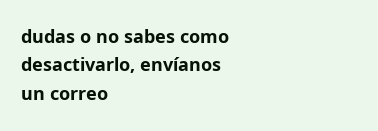dudas o no sabes como desactivarlo, envíanos un correo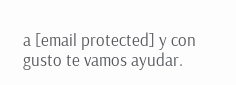a [email protected] y con gusto te vamos ayudar.